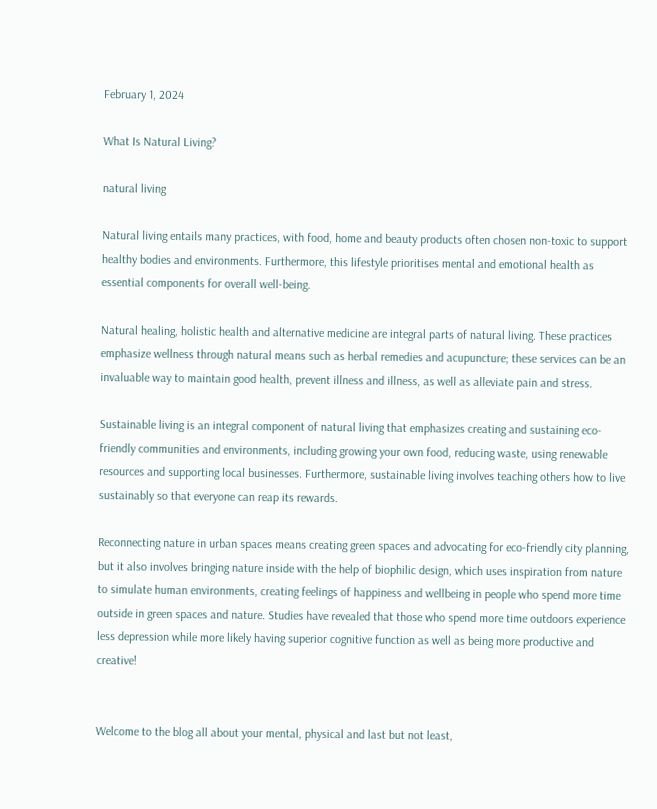February 1, 2024

What Is Natural Living?

natural living

Natural living entails many practices, with food, home and beauty products often chosen non-toxic to support healthy bodies and environments. Furthermore, this lifestyle prioritises mental and emotional health as essential components for overall well-being.

Natural healing, holistic health and alternative medicine are integral parts of natural living. These practices emphasize wellness through natural means such as herbal remedies and acupuncture; these services can be an invaluable way to maintain good health, prevent illness and illness, as well as alleviate pain and stress.

Sustainable living is an integral component of natural living that emphasizes creating and sustaining eco-friendly communities and environments, including growing your own food, reducing waste, using renewable resources and supporting local businesses. Furthermore, sustainable living involves teaching others how to live sustainably so that everyone can reap its rewards.

Reconnecting nature in urban spaces means creating green spaces and advocating for eco-friendly city planning, but it also involves bringing nature inside with the help of biophilic design, which uses inspiration from nature to simulate human environments, creating feelings of happiness and wellbeing in people who spend more time outside in green spaces and nature. Studies have revealed that those who spend more time outdoors experience less depression while more likely having superior cognitive function as well as being more productive and creative!


Welcome to the blog all about your mental, physical and last but not least,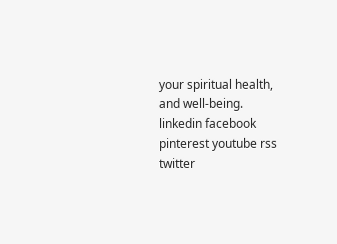your spiritual health, and well-being.
linkedin facebook pinterest youtube rss twitter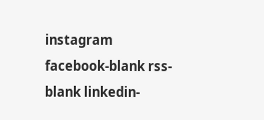instagram facebook-blank rss-blank linkedin-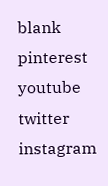blank pinterest youtube twitter instagram